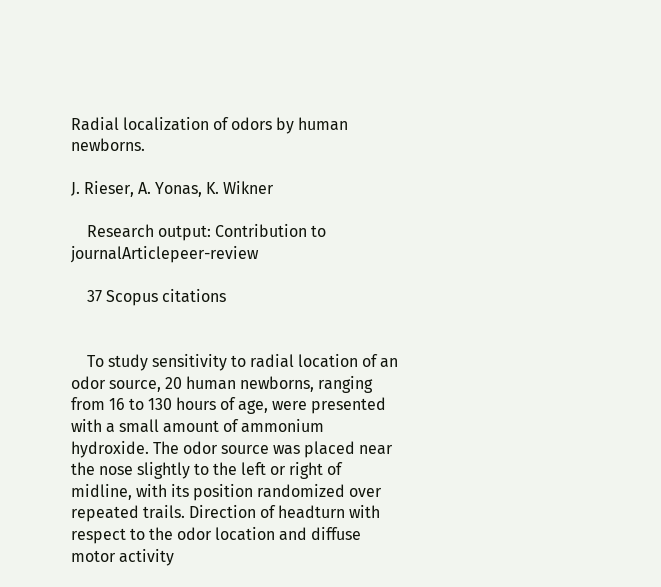Radial localization of odors by human newborns.

J. Rieser, A. Yonas, K. Wikner

    Research output: Contribution to journalArticlepeer-review

    37 Scopus citations


    To study sensitivity to radial location of an odor source, 20 human newborns, ranging from 16 to 130 hours of age, were presented with a small amount of ammonium hydroxide. The odor source was placed near the nose slightly to the left or right of midline, with its position randomized over repeated trails. Direction of headturn with respect to the odor location and diffuse motor activity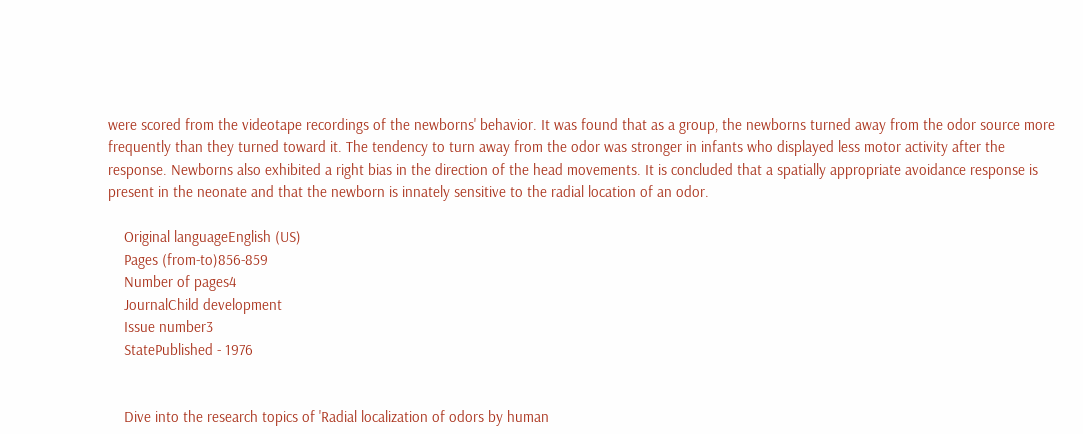were scored from the videotape recordings of the newborns' behavior. It was found that as a group, the newborns turned away from the odor source more frequently than they turned toward it. The tendency to turn away from the odor was stronger in infants who displayed less motor activity after the response. Newborns also exhibited a right bias in the direction of the head movements. It is concluded that a spatially appropriate avoidance response is present in the neonate and that the newborn is innately sensitive to the radial location of an odor.

    Original languageEnglish (US)
    Pages (from-to)856-859
    Number of pages4
    JournalChild development
    Issue number3
    StatePublished - 1976


    Dive into the research topics of 'Radial localization of odors by human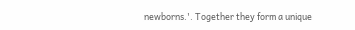newborns.'. Together they form a unique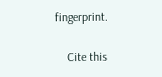fingerprint.

    Cite this